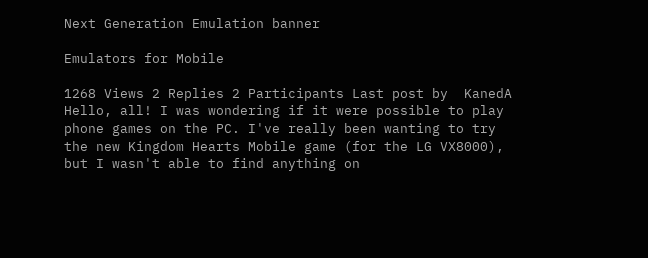Next Generation Emulation banner

Emulators for Mobile

1268 Views 2 Replies 2 Participants Last post by  KanedA
Hello, all! I was wondering if it were possible to play phone games on the PC. I've really been wanting to try the new Kingdom Hearts Mobile game (for the LG VX8000), but I wasn't able to find anything on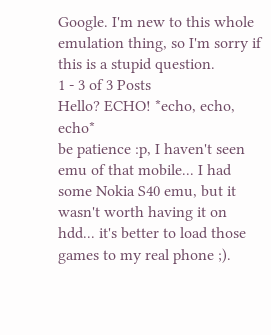Google. I'm new to this whole emulation thing, so I'm sorry if this is a stupid question.
1 - 3 of 3 Posts
Hello? ECHO! *echo, echo, echo*
be patience :p, I haven't seen emu of that mobile... I had some Nokia S40 emu, but it wasn't worth having it on hdd... it's better to load those games to my real phone ;).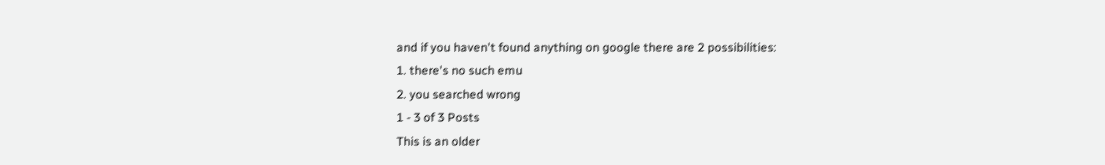and if you haven't found anything on google there are 2 possibilities:
1. there's no such emu
2. you searched wrong
1 - 3 of 3 Posts
This is an older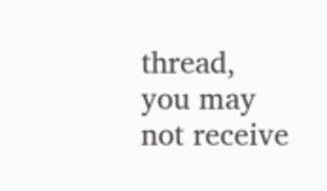thread, you may not receive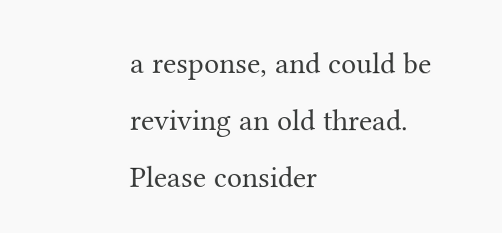a response, and could be reviving an old thread. Please consider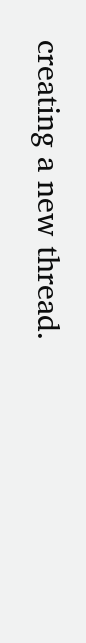creating a new thread.